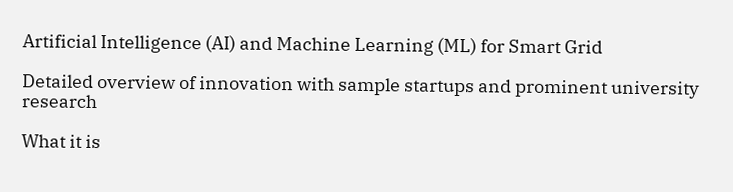Artificial Intelligence (AI) and Machine Learning (ML) for Smart Grid

Detailed overview of innovation with sample startups and prominent university research

What it is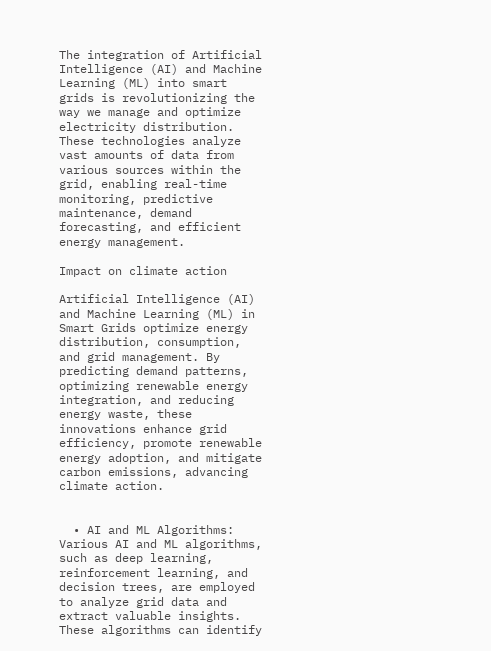The integration of Artificial Intelligence (AI) and Machine Learning (ML) into smart grids is revolutionizing the way we manage and optimize electricity distribution. These technologies analyze vast amounts of data from various sources within the grid, enabling real-time monitoring, predictive maintenance, demand forecasting, and efficient energy management.

Impact on climate action

Artificial Intelligence (AI) and Machine Learning (ML) in Smart Grids optimize energy distribution, consumption, and grid management. By predicting demand patterns, optimizing renewable energy integration, and reducing energy waste, these innovations enhance grid efficiency, promote renewable energy adoption, and mitigate carbon emissions, advancing climate action.


  • AI and ML Algorithms: Various AI and ML algorithms, such as deep learning, reinforcement learning, and decision trees, are employed to analyze grid data and extract valuable insights. These algorithms can identify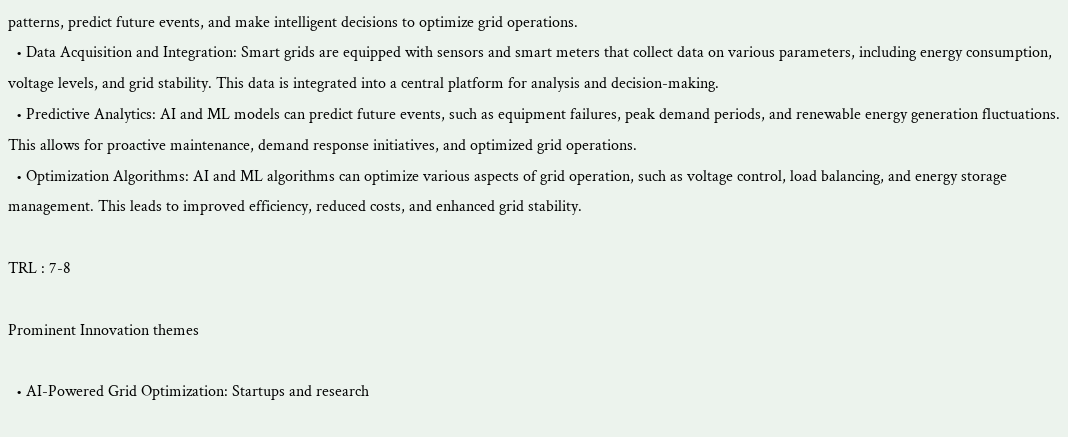patterns, predict future events, and make intelligent decisions to optimize grid operations.
  • Data Acquisition and Integration: Smart grids are equipped with sensors and smart meters that collect data on various parameters, including energy consumption, voltage levels, and grid stability. This data is integrated into a central platform for analysis and decision-making.
  • Predictive Analytics: AI and ML models can predict future events, such as equipment failures, peak demand periods, and renewable energy generation fluctuations. This allows for proactive maintenance, demand response initiatives, and optimized grid operations.
  • Optimization Algorithms: AI and ML algorithms can optimize various aspects of grid operation, such as voltage control, load balancing, and energy storage management. This leads to improved efficiency, reduced costs, and enhanced grid stability.

TRL : 7-8

Prominent Innovation themes

  • AI-Powered Grid Optimization: Startups and research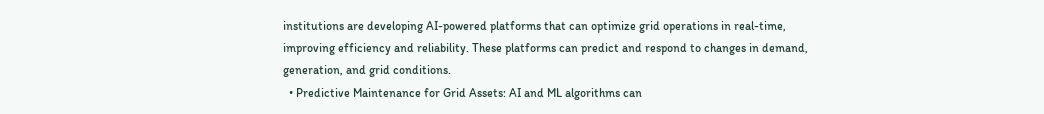institutions are developing AI-powered platforms that can optimize grid operations in real-time, improving efficiency and reliability. These platforms can predict and respond to changes in demand, generation, and grid conditions.
  • Predictive Maintenance for Grid Assets: AI and ML algorithms can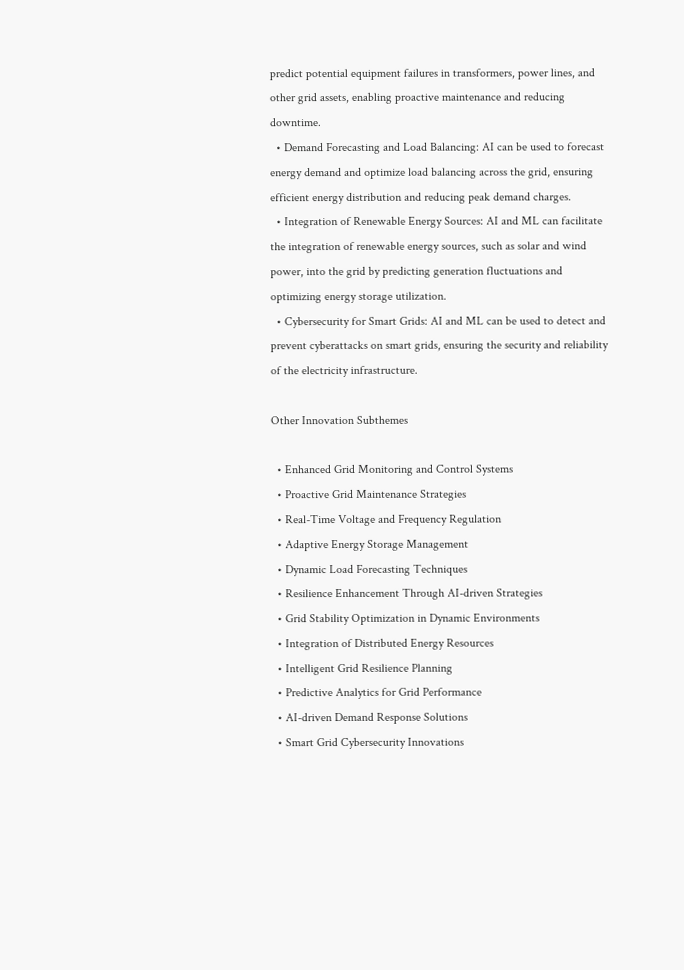predict potential equipment failures in transformers, power lines, and other grid assets, enabling proactive maintenance and reducing downtime.
  • Demand Forecasting and Load Balancing: AI can be used to forecast energy demand and optimize load balancing across the grid, ensuring efficient energy distribution and reducing peak demand charges.
  • Integration of Renewable Energy Sources: AI and ML can facilitate the integration of renewable energy sources, such as solar and wind power, into the grid by predicting generation fluctuations and optimizing energy storage utilization.
  • Cybersecurity for Smart Grids: AI and ML can be used to detect and prevent cyberattacks on smart grids, ensuring the security and reliability of the electricity infrastructure.

Other Innovation Subthemes

  • Enhanced Grid Monitoring and Control Systems
  • Proactive Grid Maintenance Strategies
  • Real-Time Voltage and Frequency Regulation
  • Adaptive Energy Storage Management
  • Dynamic Load Forecasting Techniques
  • Resilience Enhancement Through AI-driven Strategies
  • Grid Stability Optimization in Dynamic Environments
  • Integration of Distributed Energy Resources
  • Intelligent Grid Resilience Planning
  • Predictive Analytics for Grid Performance
  • AI-driven Demand Response Solutions
  • Smart Grid Cybersecurity Innovations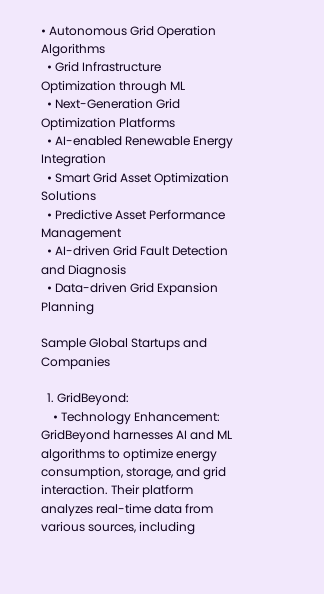• Autonomous Grid Operation Algorithms
  • Grid Infrastructure Optimization through ML
  • Next-Generation Grid Optimization Platforms
  • AI-enabled Renewable Energy Integration
  • Smart Grid Asset Optimization Solutions
  • Predictive Asset Performance Management
  • AI-driven Grid Fault Detection and Diagnosis
  • Data-driven Grid Expansion Planning

Sample Global Startups and Companies

  1. GridBeyond:
    • Technology Enhancement: GridBeyond harnesses AI and ML algorithms to optimize energy consumption, storage, and grid interaction. Their platform analyzes real-time data from various sources, including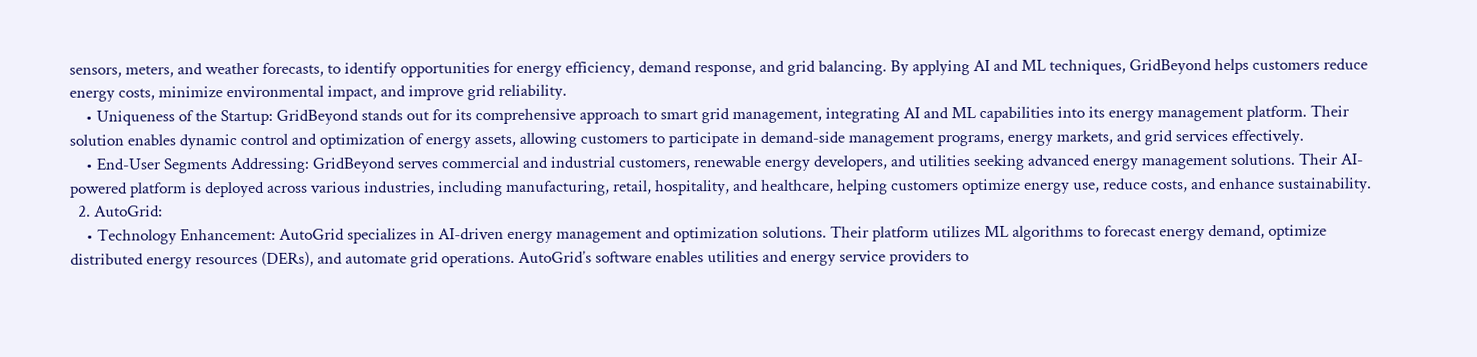sensors, meters, and weather forecasts, to identify opportunities for energy efficiency, demand response, and grid balancing. By applying AI and ML techniques, GridBeyond helps customers reduce energy costs, minimize environmental impact, and improve grid reliability.
    • Uniqueness of the Startup: GridBeyond stands out for its comprehensive approach to smart grid management, integrating AI and ML capabilities into its energy management platform. Their solution enables dynamic control and optimization of energy assets, allowing customers to participate in demand-side management programs, energy markets, and grid services effectively.
    • End-User Segments Addressing: GridBeyond serves commercial and industrial customers, renewable energy developers, and utilities seeking advanced energy management solutions. Their AI-powered platform is deployed across various industries, including manufacturing, retail, hospitality, and healthcare, helping customers optimize energy use, reduce costs, and enhance sustainability.
  2. AutoGrid:
    • Technology Enhancement: AutoGrid specializes in AI-driven energy management and optimization solutions. Their platform utilizes ML algorithms to forecast energy demand, optimize distributed energy resources (DERs), and automate grid operations. AutoGrid’s software enables utilities and energy service providers to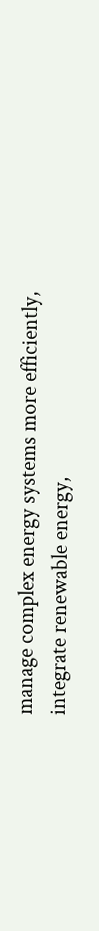manage complex energy systems more efficiently, integrate renewable energy,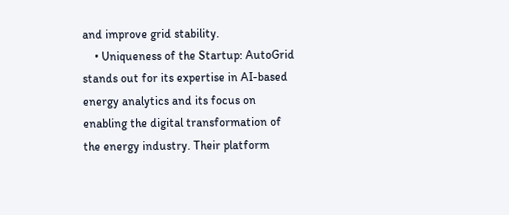and improve grid stability.
    • Uniqueness of the Startup: AutoGrid stands out for its expertise in AI-based energy analytics and its focus on enabling the digital transformation of the energy industry. Their platform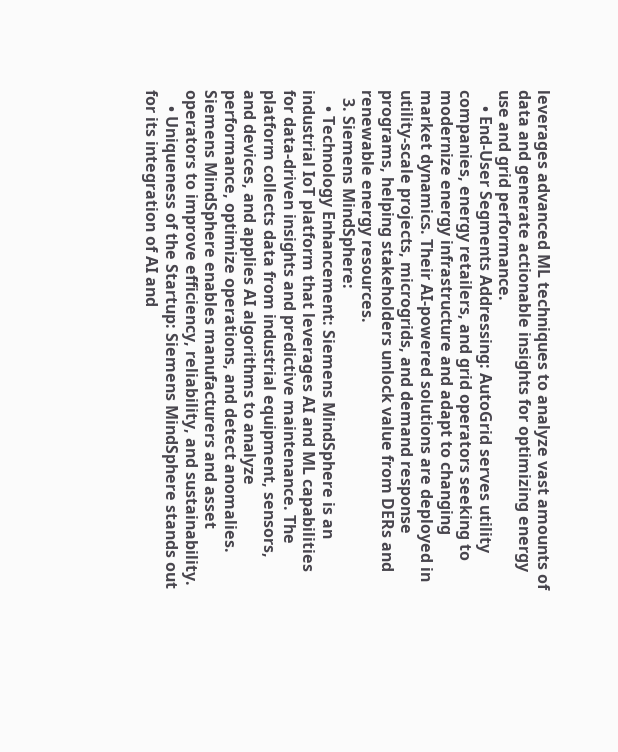leverages advanced ML techniques to analyze vast amounts of data and generate actionable insights for optimizing energy use and grid performance.
    • End-User Segments Addressing: AutoGrid serves utility companies, energy retailers, and grid operators seeking to modernize energy infrastructure and adapt to changing market dynamics. Their AI-powered solutions are deployed in utility-scale projects, microgrids, and demand response programs, helping stakeholders unlock value from DERs and renewable energy resources.
  3. Siemens MindSphere:
    • Technology Enhancement: Siemens MindSphere is an industrial IoT platform that leverages AI and ML capabilities for data-driven insights and predictive maintenance. The platform collects data from industrial equipment, sensors, and devices, and applies AI algorithms to analyze performance, optimize operations, and detect anomalies. Siemens MindSphere enables manufacturers and asset operators to improve efficiency, reliability, and sustainability.
    • Uniqueness of the Startup: Siemens MindSphere stands out for its integration of AI and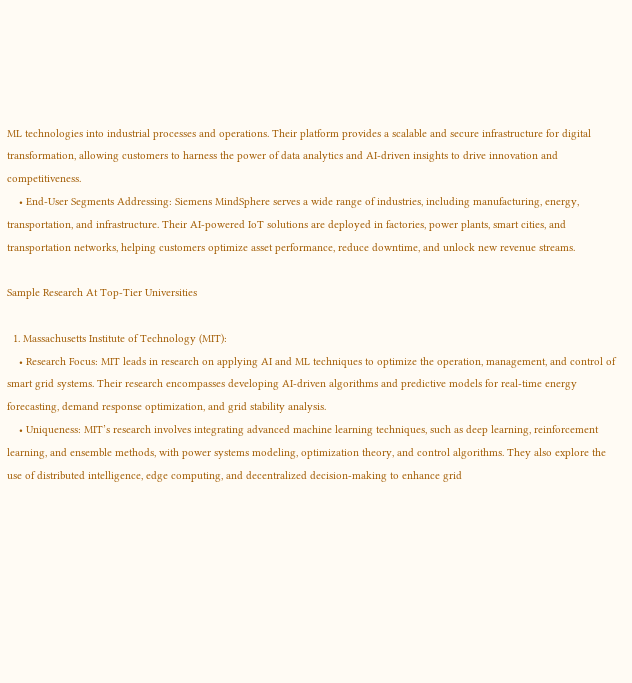ML technologies into industrial processes and operations. Their platform provides a scalable and secure infrastructure for digital transformation, allowing customers to harness the power of data analytics and AI-driven insights to drive innovation and competitiveness.
    • End-User Segments Addressing: Siemens MindSphere serves a wide range of industries, including manufacturing, energy, transportation, and infrastructure. Their AI-powered IoT solutions are deployed in factories, power plants, smart cities, and transportation networks, helping customers optimize asset performance, reduce downtime, and unlock new revenue streams.

Sample Research At Top-Tier Universities

  1. Massachusetts Institute of Technology (MIT):
    • Research Focus: MIT leads in research on applying AI and ML techniques to optimize the operation, management, and control of smart grid systems. Their research encompasses developing AI-driven algorithms and predictive models for real-time energy forecasting, demand response optimization, and grid stability analysis.
    • Uniqueness: MIT’s research involves integrating advanced machine learning techniques, such as deep learning, reinforcement learning, and ensemble methods, with power systems modeling, optimization theory, and control algorithms. They also explore the use of distributed intelligence, edge computing, and decentralized decision-making to enhance grid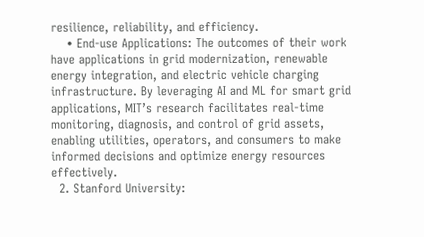resilience, reliability, and efficiency.
    • End-use Applications: The outcomes of their work have applications in grid modernization, renewable energy integration, and electric vehicle charging infrastructure. By leveraging AI and ML for smart grid applications, MIT’s research facilitates real-time monitoring, diagnosis, and control of grid assets, enabling utilities, operators, and consumers to make informed decisions and optimize energy resources effectively.
  2. Stanford University: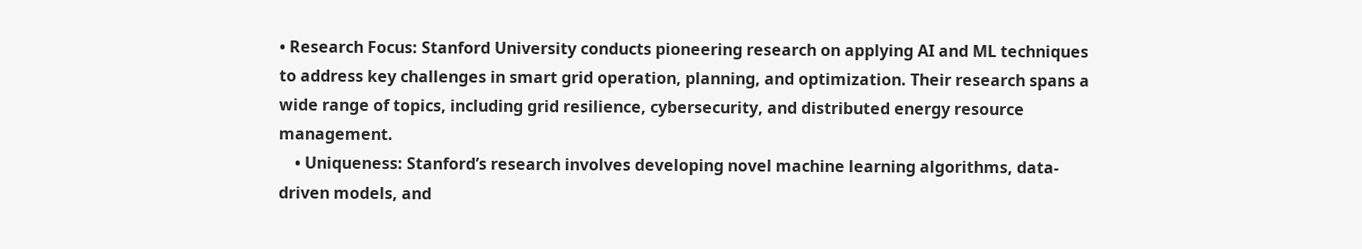• Research Focus: Stanford University conducts pioneering research on applying AI and ML techniques to address key challenges in smart grid operation, planning, and optimization. Their research spans a wide range of topics, including grid resilience, cybersecurity, and distributed energy resource management.
    • Uniqueness: Stanford’s research involves developing novel machine learning algorithms, data-driven models, and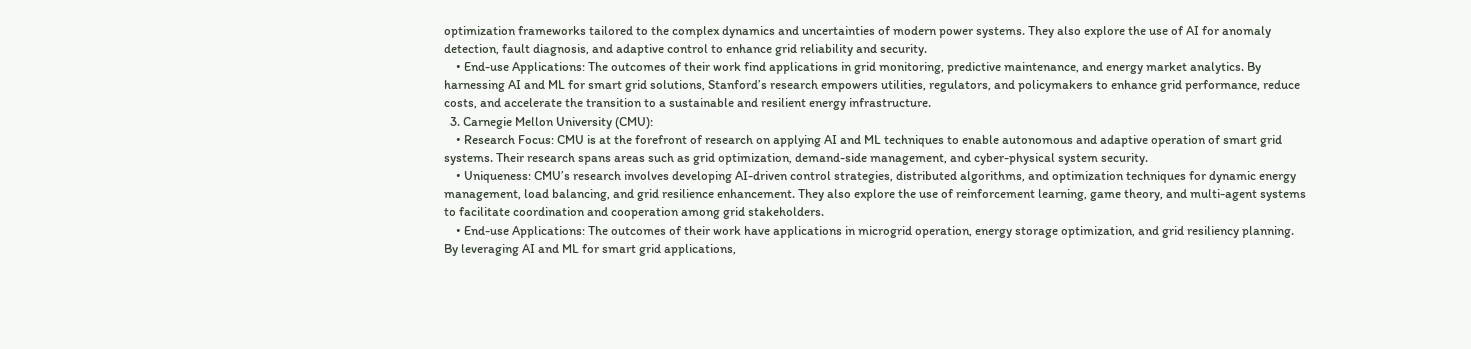optimization frameworks tailored to the complex dynamics and uncertainties of modern power systems. They also explore the use of AI for anomaly detection, fault diagnosis, and adaptive control to enhance grid reliability and security.
    • End-use Applications: The outcomes of their work find applications in grid monitoring, predictive maintenance, and energy market analytics. By harnessing AI and ML for smart grid solutions, Stanford’s research empowers utilities, regulators, and policymakers to enhance grid performance, reduce costs, and accelerate the transition to a sustainable and resilient energy infrastructure.
  3. Carnegie Mellon University (CMU):
    • Research Focus: CMU is at the forefront of research on applying AI and ML techniques to enable autonomous and adaptive operation of smart grid systems. Their research spans areas such as grid optimization, demand-side management, and cyber-physical system security.
    • Uniqueness: CMU’s research involves developing AI-driven control strategies, distributed algorithms, and optimization techniques for dynamic energy management, load balancing, and grid resilience enhancement. They also explore the use of reinforcement learning, game theory, and multi-agent systems to facilitate coordination and cooperation among grid stakeholders.
    • End-use Applications: The outcomes of their work have applications in microgrid operation, energy storage optimization, and grid resiliency planning. By leveraging AI and ML for smart grid applications,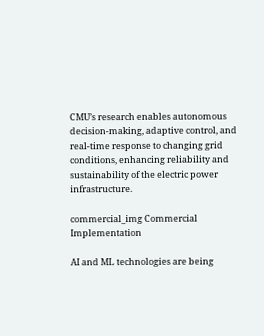CMU’s research enables autonomous decision-making, adaptive control, and real-time response to changing grid conditions, enhancing reliability and sustainability of the electric power infrastructure.

commercial_img Commercial Implementation

AI and ML technologies are being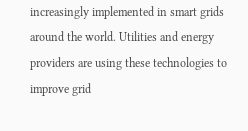increasingly implemented in smart grids around the world. Utilities and energy providers are using these technologies to improve grid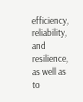efficiency, reliability, and resilience, as well as to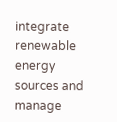integrate renewable energy sources and manage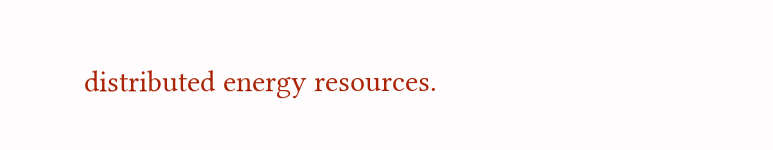distributed energy resources.